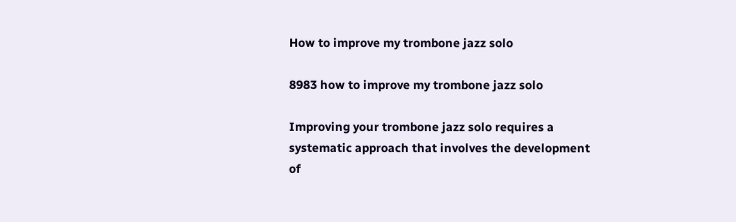How to improve my trombone jazz solo

8983 how to improve my trombone jazz solo

Improving your trombone jazz solo requires a systematic approach that involves the development of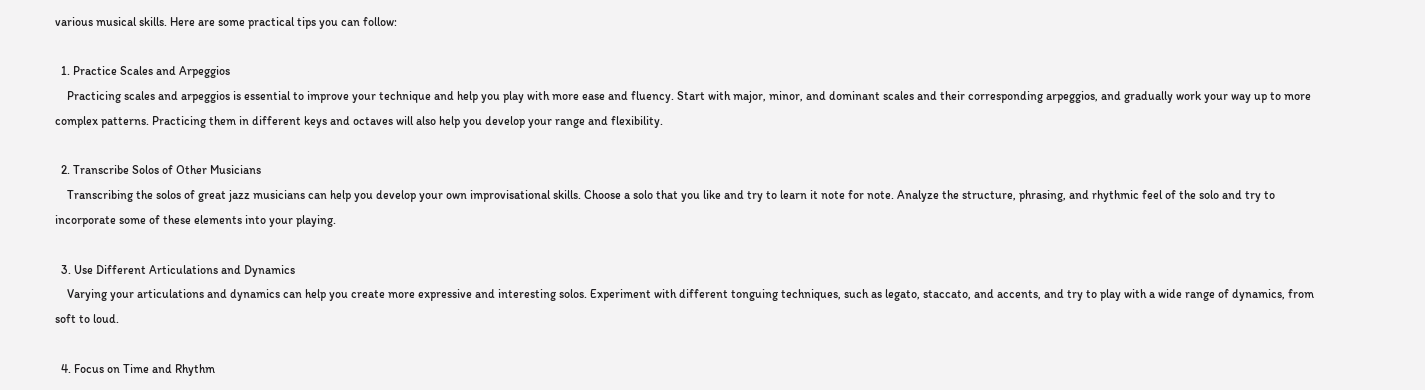various musical skills. Here are some practical tips you can follow:

  1. Practice Scales and Arpeggios
    Practicing scales and arpeggios is essential to improve your technique and help you play with more ease and fluency. Start with major, minor, and dominant scales and their corresponding arpeggios, and gradually work your way up to more complex patterns. Practicing them in different keys and octaves will also help you develop your range and flexibility.

  2. Transcribe Solos of Other Musicians
    Transcribing the solos of great jazz musicians can help you develop your own improvisational skills. Choose a solo that you like and try to learn it note for note. Analyze the structure, phrasing, and rhythmic feel of the solo and try to incorporate some of these elements into your playing.

  3. Use Different Articulations and Dynamics
    Varying your articulations and dynamics can help you create more expressive and interesting solos. Experiment with different tonguing techniques, such as legato, staccato, and accents, and try to play with a wide range of dynamics, from soft to loud.

  4. Focus on Time and Rhythm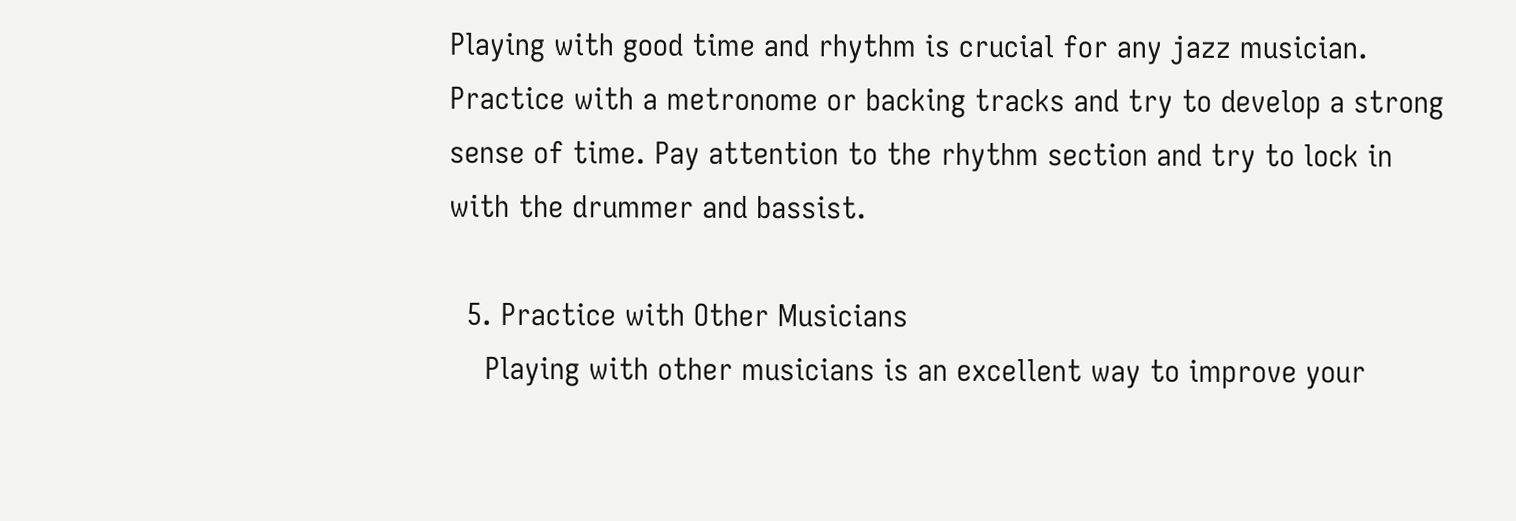Playing with good time and rhythm is crucial for any jazz musician. Practice with a metronome or backing tracks and try to develop a strong sense of time. Pay attention to the rhythm section and try to lock in with the drummer and bassist.

  5. Practice with Other Musicians
    Playing with other musicians is an excellent way to improve your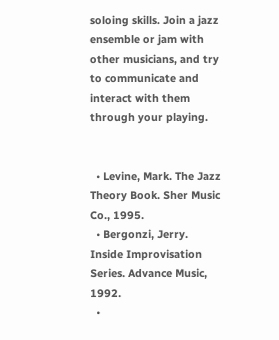soloing skills. Join a jazz ensemble or jam with other musicians, and try to communicate and interact with them through your playing.


  • Levine, Mark. The Jazz Theory Book. Sher Music Co., 1995.
  • Bergonzi, Jerry. Inside Improvisation Series. Advance Music, 1992.
  •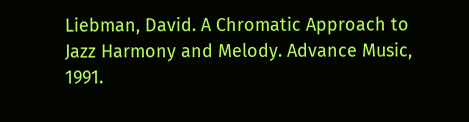Liebman, David. A Chromatic Approach to Jazz Harmony and Melody. Advance Music, 1991.